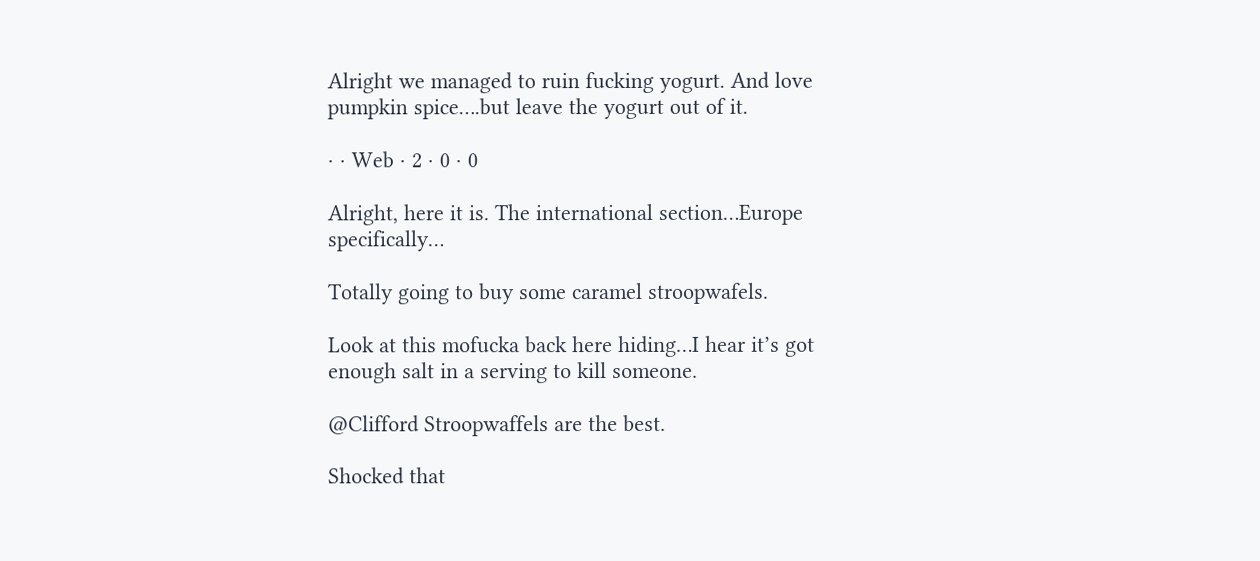Alright we managed to ruin fucking yogurt. And love pumpkin spice….but leave the yogurt out of it.

· · Web · 2 · 0 · 0

Alright, here it is. The international section…Europe specifically…

Totally going to buy some caramel stroopwafels.

Look at this mofucka back here hiding…I hear it’s got enough salt in a serving to kill someone.

@Clifford Stroopwaffels are the best.

Shocked that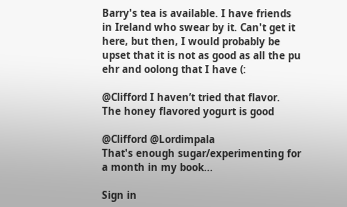Barry's tea is available. I have friends in Ireland who swear by it. Can't get it here, but then, I would probably be upset that it is not as good as all the pu ehr and oolong that I have (:

@Clifford I haven’t tried that flavor. The honey flavored yogurt is good

@Clifford @Lordimpala
That's enough sugar/experimenting for a month in my book...

Sign in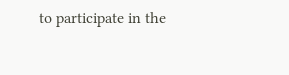to participate in the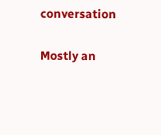conversation

Mostly an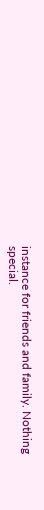instance for friends and family. Nothing special.